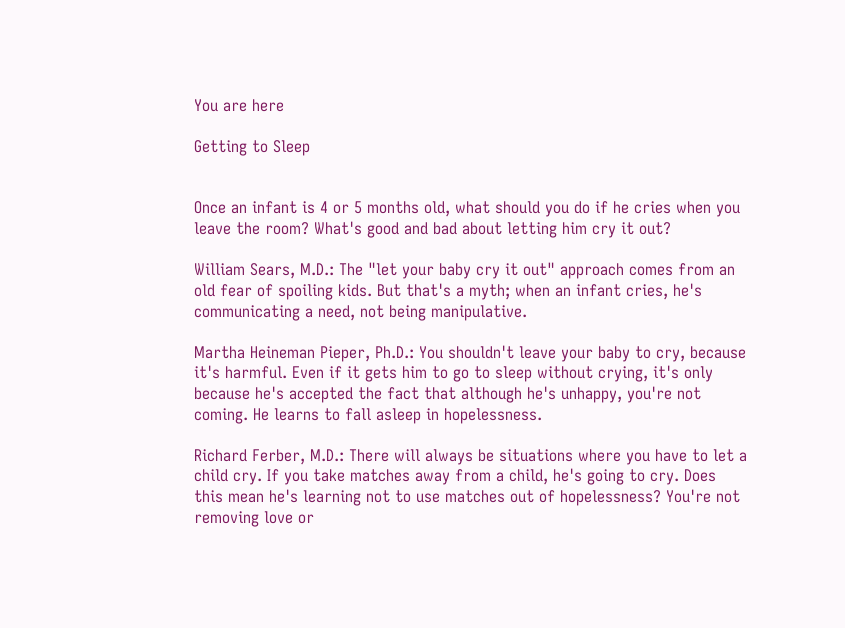You are here

Getting to Sleep


Once an infant is 4 or 5 months old, what should you do if he cries when you leave the room? What's good and bad about letting him cry it out?

William Sears, M.D.: The "let your baby cry it out" approach comes from an old fear of spoiling kids. But that's a myth; when an infant cries, he's communicating a need, not being manipulative.

Martha Heineman Pieper, Ph.D.: You shouldn't leave your baby to cry, because it's harmful. Even if it gets him to go to sleep without crying, it's only because he's accepted the fact that although he's unhappy, you're not coming. He learns to fall asleep in hopelessness.

Richard Ferber, M.D.: There will always be situations where you have to let a child cry. If you take matches away from a child, he's going to cry. Does this mean he's learning not to use matches out of hopelessness? You're not removing love or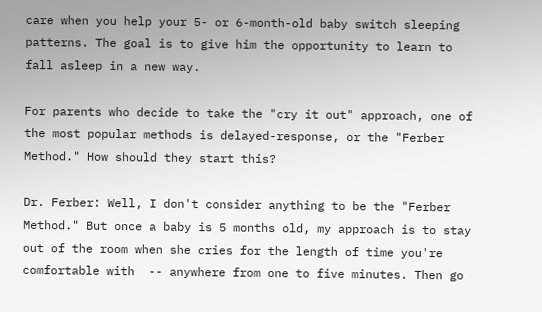care when you help your 5- or 6-month-old baby switch sleeping patterns. The goal is to give him the opportunity to learn to fall asleep in a new way.

For parents who decide to take the "cry it out" approach, one of the most popular methods is delayed-response, or the "Ferber Method." How should they start this?

Dr. Ferber: Well, I don't consider anything to be the "Ferber Method." But once a baby is 5 months old, my approach is to stay out of the room when she cries for the length of time you're comfortable with  -- anywhere from one to five minutes. Then go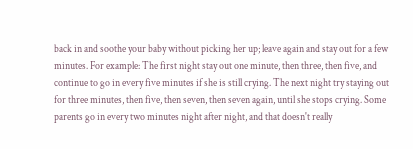back in and soothe your baby without picking her up; leave again and stay out for a few minutes. For example: The first night stay out one minute, then three, then five, and continue to go in every five minutes if she is still crying. The next night try staying out for three minutes, then five, then seven, then seven again, until she stops crying. Some parents go in every two minutes night after night, and that doesn't really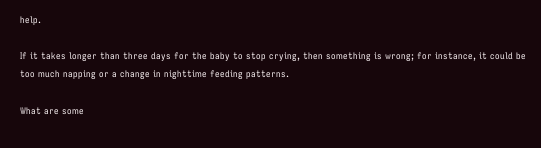help.

If it takes longer than three days for the baby to stop crying, then something is wrong; for instance, it could be too much napping or a change in nighttime feeding patterns.

What are some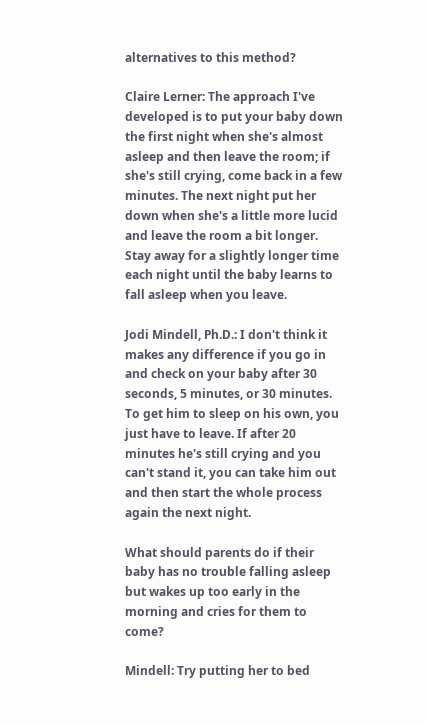alternatives to this method?

Claire Lerner: The approach I've developed is to put your baby down the first night when she's almost asleep and then leave the room; if she's still crying, come back in a few minutes. The next night put her down when she's a little more lucid and leave the room a bit longer. Stay away for a slightly longer time each night until the baby learns to fall asleep when you leave.

Jodi Mindell, Ph.D.: I don't think it makes any difference if you go in and check on your baby after 30 seconds, 5 minutes, or 30 minutes. To get him to sleep on his own, you just have to leave. If after 20 minutes he's still crying and you can't stand it, you can take him out and then start the whole process again the next night.

What should parents do if their baby has no trouble falling asleep but wakes up too early in the morning and cries for them to come?

Mindell: Try putting her to bed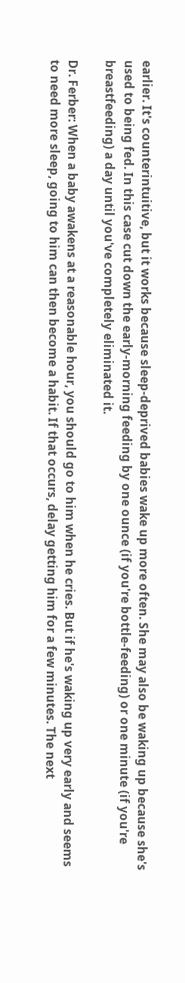earlier. It's counterintuitive, but it works because sleep-deprived babies wake up more often. She may also be waking up because she's used to being fed. In this case cut down the early-morning feeding by one ounce (if you're bottle-feeding) or one minute (if you're breastfeeding) a day until you've completely eliminated it.

Dr. Ferber: When a baby awakens at a reasonable hour, you should go to him when he cries. But if he's waking up very early and seems to need more sleep, going to him can then become a habit. If that occurs, delay getting him for a few minutes. The next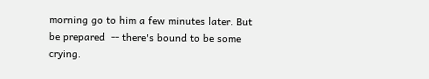morning go to him a few minutes later. But be prepared  -- there's bound to be some crying.